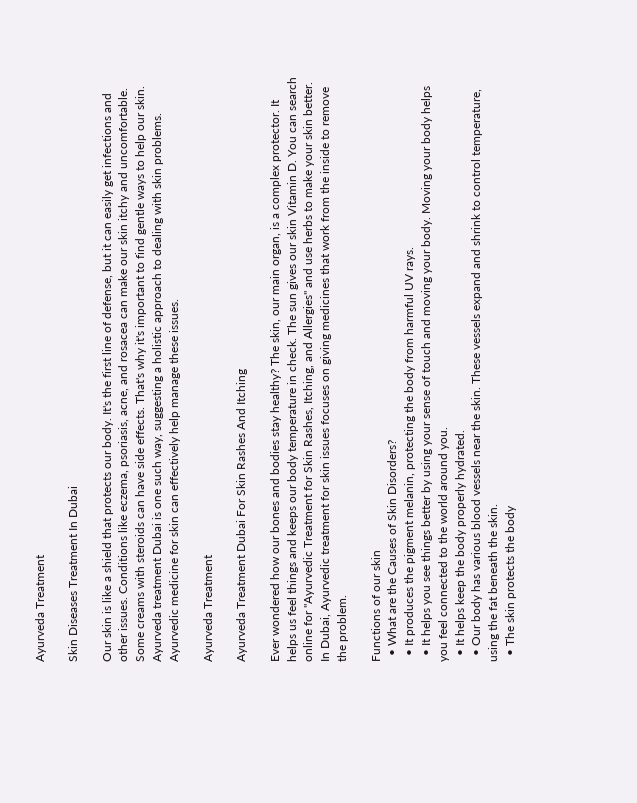Ayurveda Treatment

Skin Diseases Treatment In Dubai

Our skin is like a shield that protects our body. It's the first line of defense, but it can easily get infections and other issues. Conditions like eczema, psoriasis, acne, and rosacea can make our skin itchy and uncomfortable. Some creams with steroids can have side effects. That's why it's important to find gentle ways to help our skin. Ayurveda treatment Dubai is one such way, suggesting a holistic approach to dealing with skin problems.
Ayurvedic medicine for skin can effectively help manage these issues.

Ayurveda Treatment

Ayurveda Treatment Dubai For Skin Rashes And Itching

Ever wondered how our bones and bodies stay healthy? The skin, our main organ, is a complex protector. It helps us feel things and keeps our body temperature in check. The sun gives our skin Vitamin D. You can search online for "Ayurvedic Treatment for Skin Rashes, Itching, and Allergies" and use herbs to make your skin better. In Dubai, Ayurvedic treatment for skin issues focuses on giving medicines that work from the inside to remove the problem.

Functions of our skin
  • What are the Causes of Skin Disorders?
  • It produces the pigment melanin, protecting the body from harmful UV rays.
  • It helps you see things better by using your sense of touch and moving your body. Moving your body helps you feel connected to the world around you.
  • It helps keep the body properly hydrated.
  • Our body has various blood vessels near the skin. These vessels expand and shrink to control temperature, using the fat beneath the skin.
  • The skin protects the body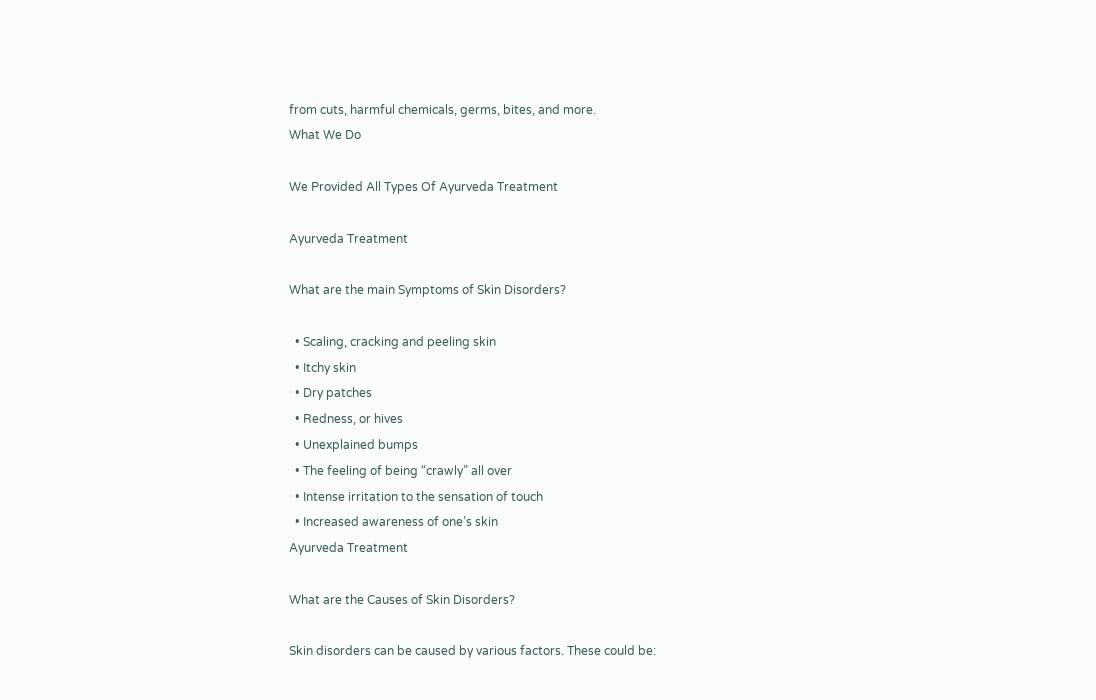from cuts, harmful chemicals, germs, bites, and more.
What We Do

We Provided All Types Of Ayurveda Treatment

Ayurveda Treatment

What are the main Symptoms of Skin Disorders?

  • Scaling, cracking and peeling skin
  • Itchy skin
  • Dry patches
  • Redness, or hives
  • Unexplained bumps
  • The feeling of being “crawly” all over
  • Intense irritation to the sensation of touch
  • Increased awareness of one’s skin
Ayurveda Treatment

What are the Causes of Skin Disorders?

Skin disorders can be caused by various factors. These could be: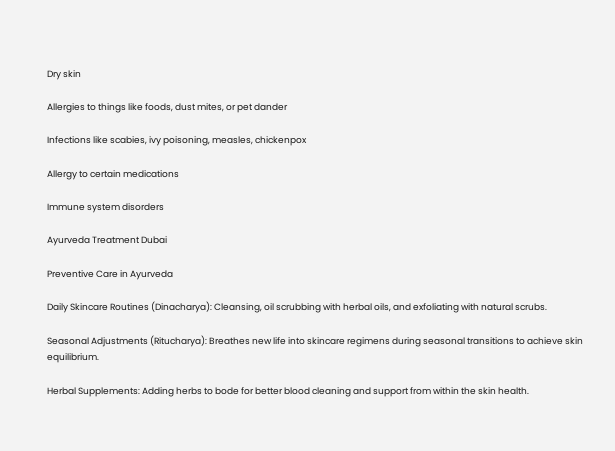Dry skin

Allergies to things like foods, dust mites, or pet dander

Infections like scabies, ivy poisoning, measles, chickenpox

Allergy to certain medications

Immune system disorders

Ayurveda Treatment Dubai

Preventive Care in Ayurveda

Daily Skincare Routines (Dinacharya): Cleansing, oil scrubbing with herbal oils, and exfoliating with natural scrubs.

Seasonal Adjustments (Ritucharya): Breathes new life into skincare regimens during seasonal transitions to achieve skin equilibrium.

Herbal Supplements: Adding herbs to bode for better blood cleaning and support from within the skin health.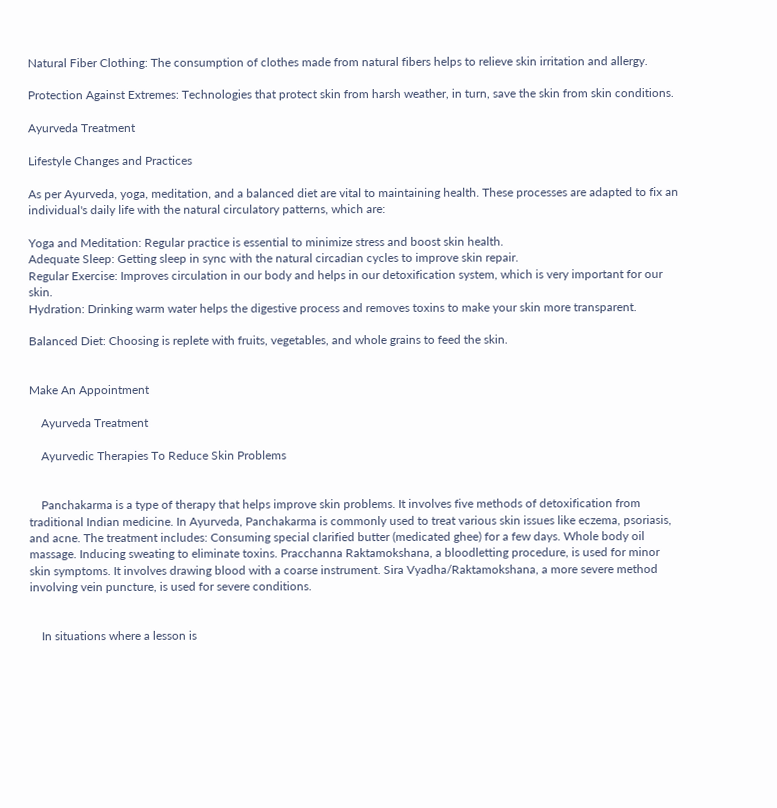Natural Fiber Clothing: The consumption of clothes made from natural fibers helps to relieve skin irritation and allergy.

Protection Against Extremes: Technologies that protect skin from harsh weather, in turn, save the skin from skin conditions.

Ayurveda Treatment

Lifestyle Changes and Practices

As per Ayurveda, yoga, meditation, and a balanced diet are vital to maintaining health. These processes are adapted to fix an individual's daily life with the natural circulatory patterns, which are:

Yoga and Meditation: Regular practice is essential to minimize stress and boost skin health.
Adequate Sleep: Getting sleep in sync with the natural circadian cycles to improve skin repair.
Regular Exercise: Improves circulation in our body and helps in our detoxification system, which is very important for our skin.
Hydration: Drinking warm water helps the digestive process and removes toxins to make your skin more transparent.

Balanced Diet: Choosing is replete with fruits, vegetables, and whole grains to feed the skin.


Make An Appointment

    Ayurveda Treatment

    Ayurvedic Therapies To Reduce Skin Problems


    Panchakarma is a type of therapy that helps improve skin problems. It involves five methods of detoxification from traditional Indian medicine. In Ayurveda, Panchakarma is commonly used to treat various skin issues like eczema, psoriasis, and acne. The treatment includes: Consuming special clarified butter (medicated ghee) for a few days. Whole body oil massage. Inducing sweating to eliminate toxins. Pracchanna Raktamokshana, a bloodletting procedure, is used for minor skin symptoms. It involves drawing blood with a coarse instrument. Sira Vyadha/Raktamokshana, a more severe method involving vein puncture, is used for severe conditions.


    In situations where a lesson is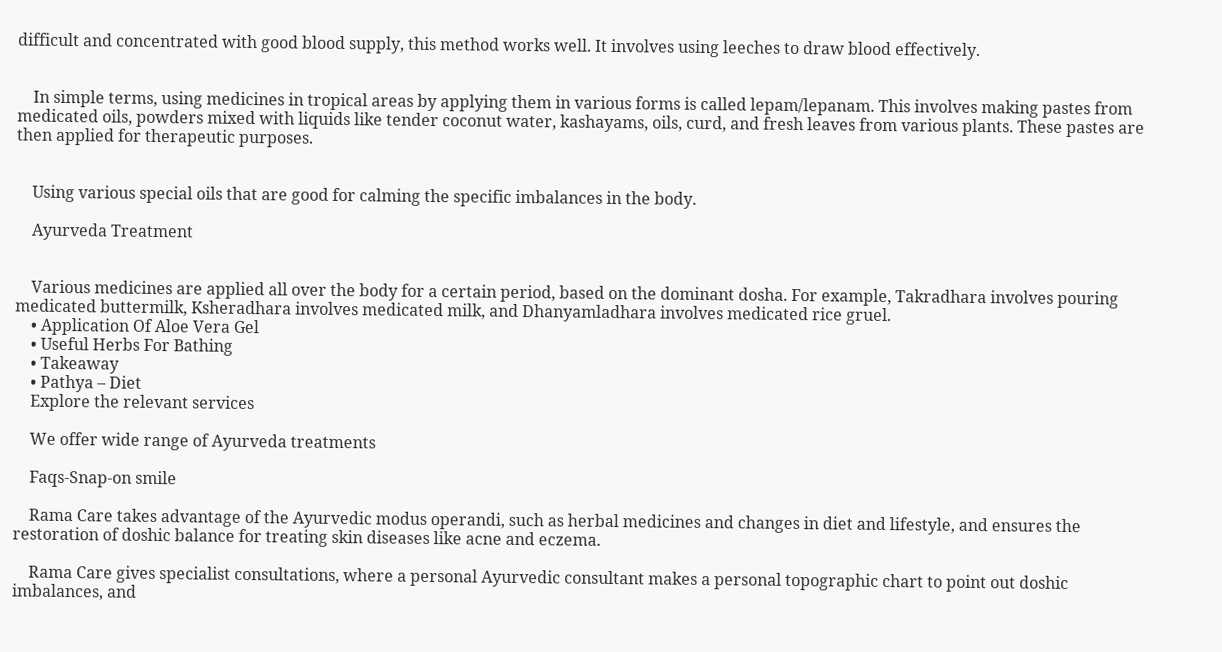difficult and concentrated with good blood supply, this method works well. It involves using leeches to draw blood effectively.


    In simple terms, using medicines in tropical areas by applying them in various forms is called lepam/lepanam. This involves making pastes from medicated oils, powders mixed with liquids like tender coconut water, kashayams, oils, curd, and fresh leaves from various plants. These pastes are then applied for therapeutic purposes.


    Using various special oils that are good for calming the specific imbalances in the body.

    Ayurveda Treatment


    Various medicines are applied all over the body for a certain period, based on the dominant dosha. For example, Takradhara involves pouring medicated buttermilk, Ksheradhara involves medicated milk, and Dhanyamladhara involves medicated rice gruel.
    • Application Of Aloe Vera Gel
    • Useful Herbs For Bathing
    • Takeaway
    • Pathya – Diet
    Explore the relevant services

    We offer wide range of Ayurveda treatments

    Faqs-Snap-on smile

    Rama Care takes advantage of the Ayurvedic modus operandi, such as herbal medicines and changes in diet and lifestyle, and ensures the restoration of doshic balance for treating skin diseases like acne and eczema.

    Rama Care gives specialist consultations, where a personal Ayurvedic consultant makes a personal topographic chart to point out doshic imbalances, and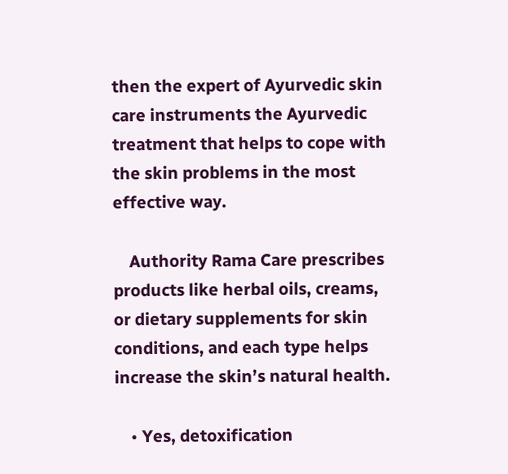then the expert of Ayurvedic skin care instruments the Ayurvedic treatment that helps to cope with the skin problems in the most effective way.

    Authority Rama Care prescribes products like herbal oils, creams, or dietary supplements for skin conditions, and each type helps increase the skin’s natural health.

    • Yes, detoxification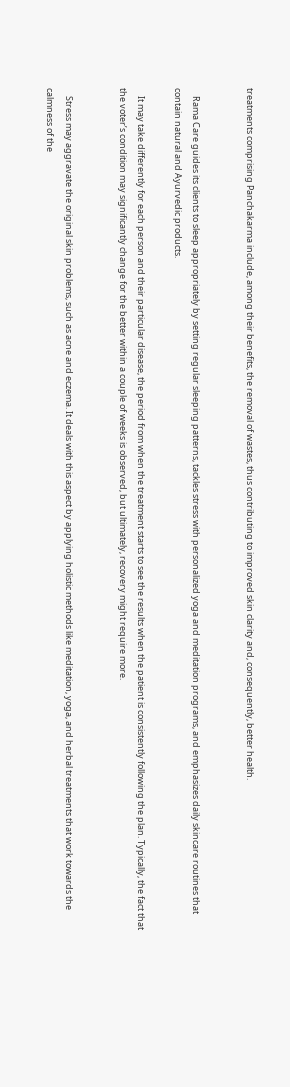treatments comprising Panchakarma include, among their benefits, the removal of wastes, thus contributing to improved skin clarity and, consequently, better health.


    Rama Care guides its clients to sleep appropriately by setting regular sleeping patterns, tackles stress with personalized yoga and meditation programs, and emphasizes daily skincare routines that contain natural and Ayurvedic products.

    It may take differently for each person and their particular disease, the period from when the treatment starts to see the results when the patient is consistently following the plan. Typically, the fact that the voter’s condition may significantly change for the better within a couple of weeks is observed, but ultimately, recovery might require more.


    Stress may aggravate the original skin problems, such as acne and eczema. It deals with this aspect by applying holistic methods like meditation, yoga, and herbal treatments that work towards the calmness of the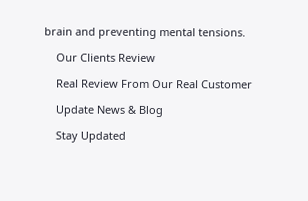brain and preventing mental tensions.

    Our Clients Review

    Real Review From Our Real Customer

    Update News & Blog

    Stay Updated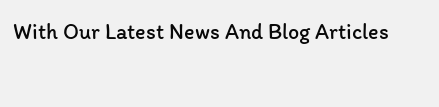With Our Latest News And Blog Articles